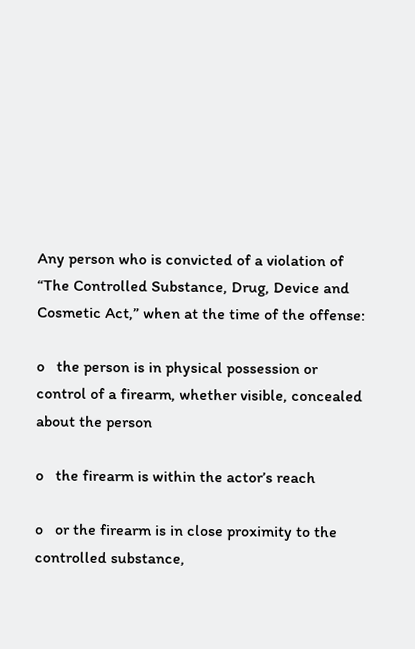Any person who is convicted of a violation of “The Controlled Substance, Drug, Device and Cosmetic Act,” when at the time of the offense:

o   the person is in physical possession or control of a firearm, whether visible, concealed about the person

o   the firearm is within the actor’s reach

o   or the firearm is in close proximity to the controlled substance,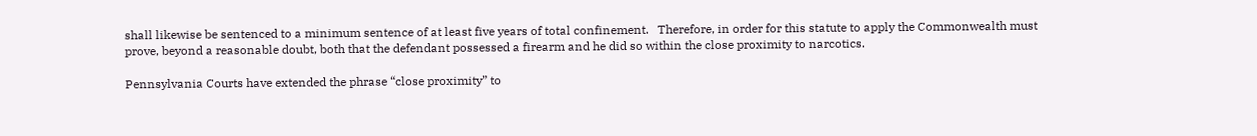shall likewise be sentenced to a minimum sentence of at least five years of total confinement.   Therefore, in order for this statute to apply the Commonwealth must prove, beyond a reasonable doubt, both that the defendant possessed a firearm and he did so within the close proximity to narcotics.

Pennsylvania Courts have extended the phrase “close proximity” to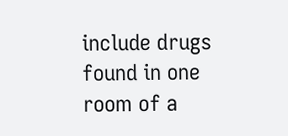include drugs found in one room of a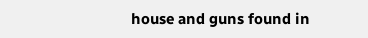house and guns found in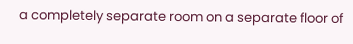a completely separate room on a separate floor of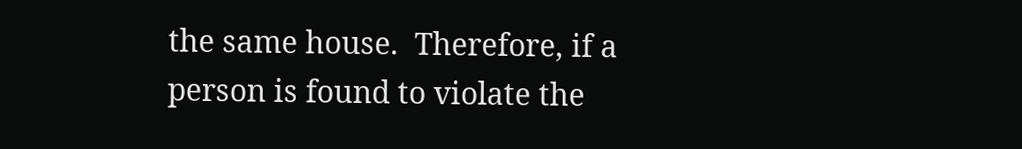the same house.  Therefore, if a person is found to violate the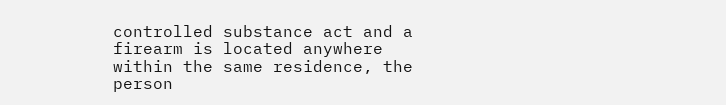controlled substance act and a firearm is located anywhere within the same residence, the person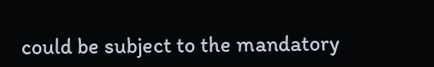could be subject to the mandatory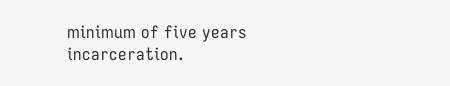minimum of five years incarceration.